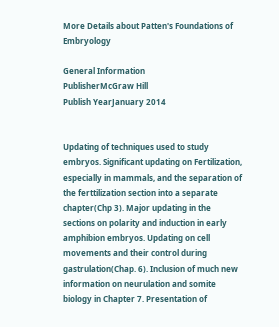More Details about Patten's Foundations of Embryology

General Information
PublisherMcGraw Hill
Publish YearJanuary 2014


Updating of techniques used to study embryos. Significant updating on Fertilization, especially in mammals, and the separation of the ferttilization section into a separate chapter(Chp 3). Major updating in the sections on polarity and induction in early amphibion embryos. Updating on cell movements and their control during gastrulation(Chap. 6). Inclusion of much new information on neurulation and somite biology in Chapter 7. Presentation of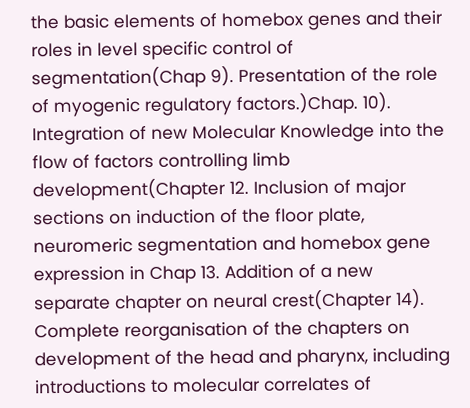the basic elements of homebox genes and their roles in level specific control of segmentation(Chap 9). Presentation of the role of myogenic regulatory factors.)Chap. 10). Integration of new Molecular Knowledge into the flow of factors controlling limb development(Chapter 12. Inclusion of major sections on induction of the floor plate, neuromeric segmentation and homebox gene expression in Chap 13. Addition of a new separate chapter on neural crest(Chapter 14). Complete reorganisation of the chapters on development of the head and pharynx, including introductions to molecular correlates of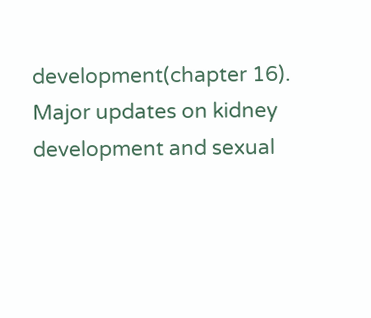development(chapter 16). Major updates on kidney development and sexual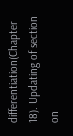differentiation(Chapter 18). Updating of section on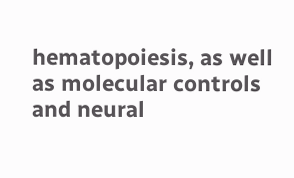hematopoiesis, as well as molecular controls and neural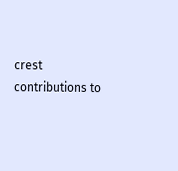crest contributions to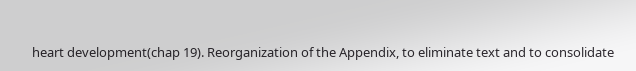heart development(chap 19). Reorganization of the Appendix, to eliminate text and to consolidate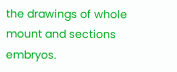the drawings of whole mount and sections embryos.